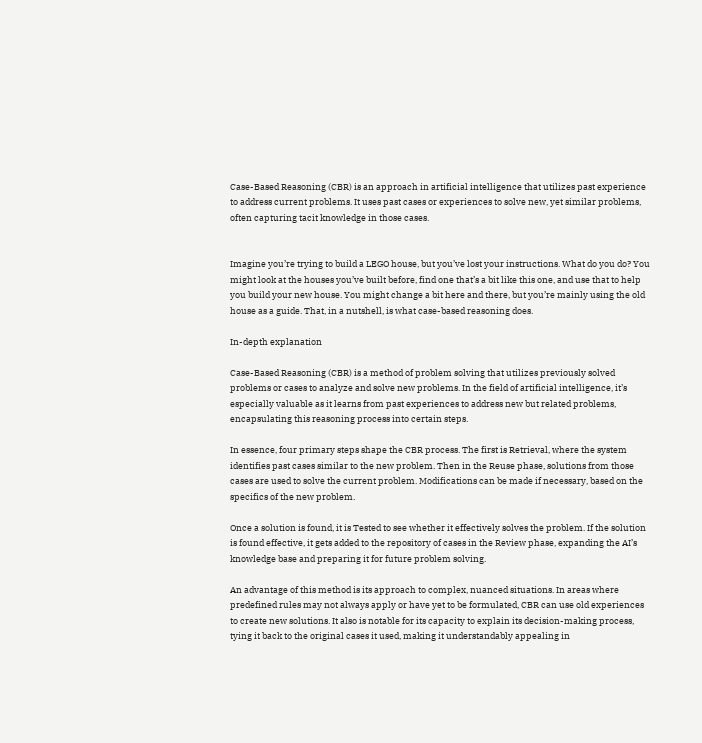Case-Based Reasoning (CBR) is an approach in artificial intelligence that utilizes past experience to address current problems. It uses past cases or experiences to solve new, yet similar problems, often capturing tacit knowledge in those cases.


Imagine you’re trying to build a LEGO house, but you’ve lost your instructions. What do you do? You might look at the houses you’ve built before, find one that’s a bit like this one, and use that to help you build your new house. You might change a bit here and there, but you’re mainly using the old house as a guide. That, in a nutshell, is what case-based reasoning does.

In-depth explanation

Case-Based Reasoning (CBR) is a method of problem solving that utilizes previously solved problems or cases to analyze and solve new problems. In the field of artificial intelligence, it’s especially valuable as it learns from past experiences to address new but related problems, encapsulating this reasoning process into certain steps.

In essence, four primary steps shape the CBR process. The first is Retrieval, where the system identifies past cases similar to the new problem. Then in the Reuse phase, solutions from those cases are used to solve the current problem. Modifications can be made if necessary, based on the specifics of the new problem.

Once a solution is found, it is Tested to see whether it effectively solves the problem. If the solution is found effective, it gets added to the repository of cases in the Review phase, expanding the AI’s knowledge base and preparing it for future problem solving.

An advantage of this method is its approach to complex, nuanced situations. In areas where predefined rules may not always apply or have yet to be formulated, CBR can use old experiences to create new solutions. It also is notable for its capacity to explain its decision-making process, tying it back to the original cases it used, making it understandably appealing in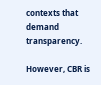contexts that demand transparency.

However, CBR is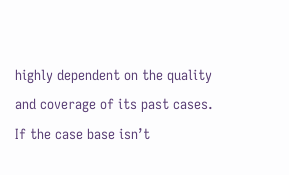highly dependent on the quality and coverage of its past cases. If the case base isn’t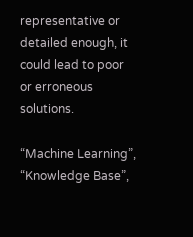representative or detailed enough, it could lead to poor or erroneous solutions.

“Machine Learning”, “Knowledge Base”,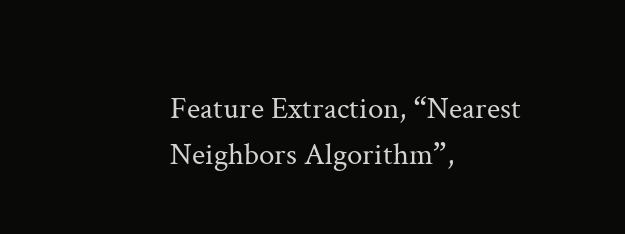Feature Extraction, “Nearest Neighbors Algorithm”,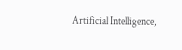Artificial Intelligence,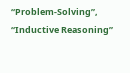“Problem-Solving”, “Inductive Reasoning”